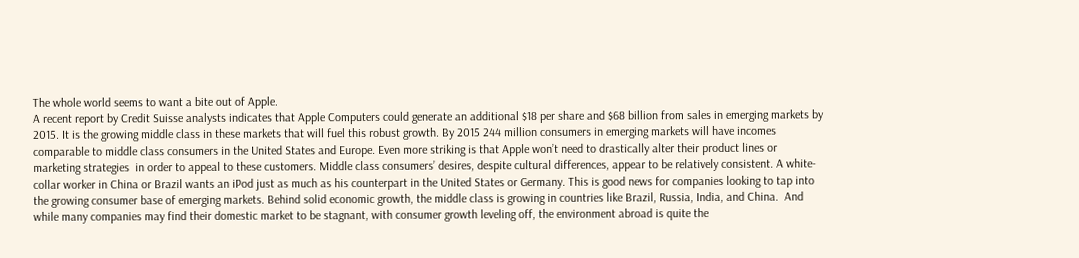The whole world seems to want a bite out of Apple.
A recent report by Credit Suisse analysts indicates that Apple Computers could generate an additional $18 per share and $68 billion from sales in emerging markets by 2015. It is the growing middle class in these markets that will fuel this robust growth. By 2015 244 million consumers in emerging markets will have incomes comparable to middle class consumers in the United States and Europe. Even more striking is that Apple won’t need to drastically alter their product lines or marketing strategies  in order to appeal to these customers. Middle class consumers’ desires, despite cultural differences, appear to be relatively consistent. A white-collar worker in China or Brazil wants an iPod just as much as his counterpart in the United States or Germany. This is good news for companies looking to tap into the growing consumer base of emerging markets. Behind solid economic growth, the middle class is growing in countries like Brazil, Russia, India, and China.  And while many companies may find their domestic market to be stagnant, with consumer growth leveling off, the environment abroad is quite the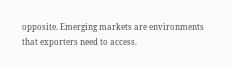opposite. Emerging markets are environments that exporters need to access.